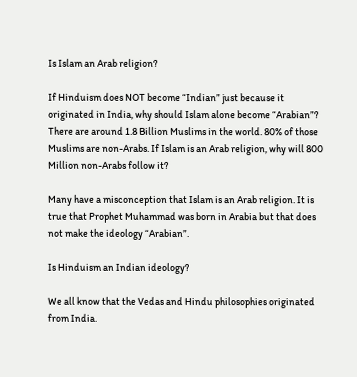Is Islam an Arab religion?

If Hinduism does NOT become “Indian” just because it originated in India, why should Islam alone become “Arabian”? There are around 1.8 Billion Muslims in the world. 80% of those Muslims are non-Arabs. If Islam is an Arab religion, why will 800 Million non-Arabs follow it?

Many have a misconception that Islam is an Arab religion. It is true that Prophet Muhammad was born in Arabia but that does not make the ideology “Arabian”.

Is Hinduism an Indian ideology?

We all know that the Vedas and Hindu philosophies originated from India.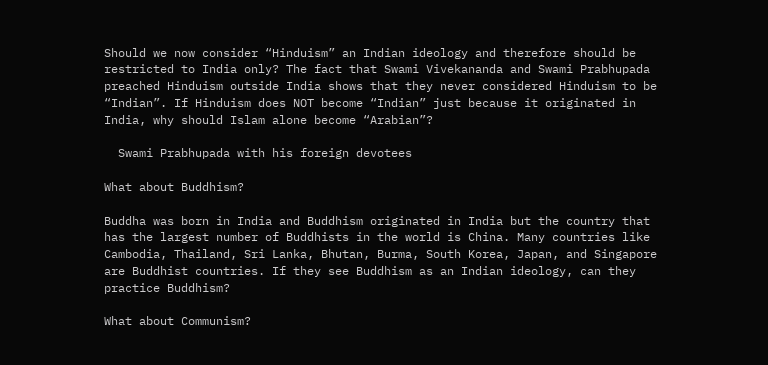Should we now consider “Hinduism” an Indian ideology and therefore should be restricted to India only? The fact that Swami Vivekananda and Swami Prabhupada preached Hinduism outside India shows that they never considered Hinduism to be “Indian”. If Hinduism does NOT become “Indian” just because it originated in India, why should Islam alone become “Arabian”?

  Swami Prabhupada with his foreign devotees

What about Buddhism?

Buddha was born in India and Buddhism originated in India but the country that has the largest number of Buddhists in the world is China. Many countries like Cambodia, Thailand, Sri Lanka, Bhutan, Burma, South Korea, Japan, and Singapore are Buddhist countries. If they see Buddhism as an Indian ideology, can they practice Buddhism?

What about Communism?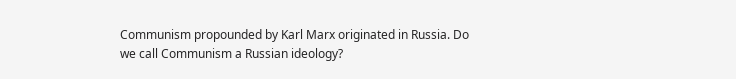Communism propounded by Karl Marx originated in Russia. Do we call Communism a Russian ideology?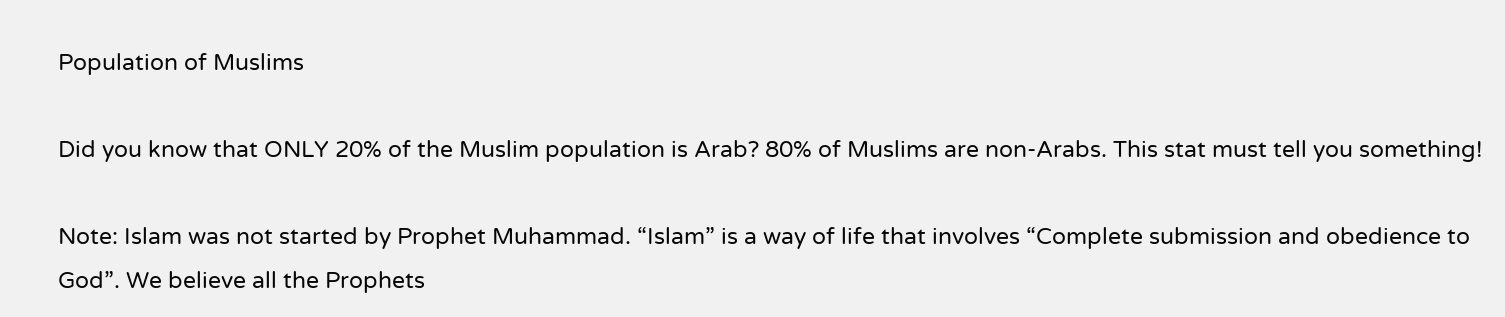Population of Muslims

Did you know that ONLY 20% of the Muslim population is Arab? 80% of Muslims are non-Arabs. This stat must tell you something!

Note: Islam was not started by Prophet Muhammad. “Islam” is a way of life that involves “Complete submission and obedience to God”. We believe all the Prophets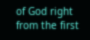of God right from the first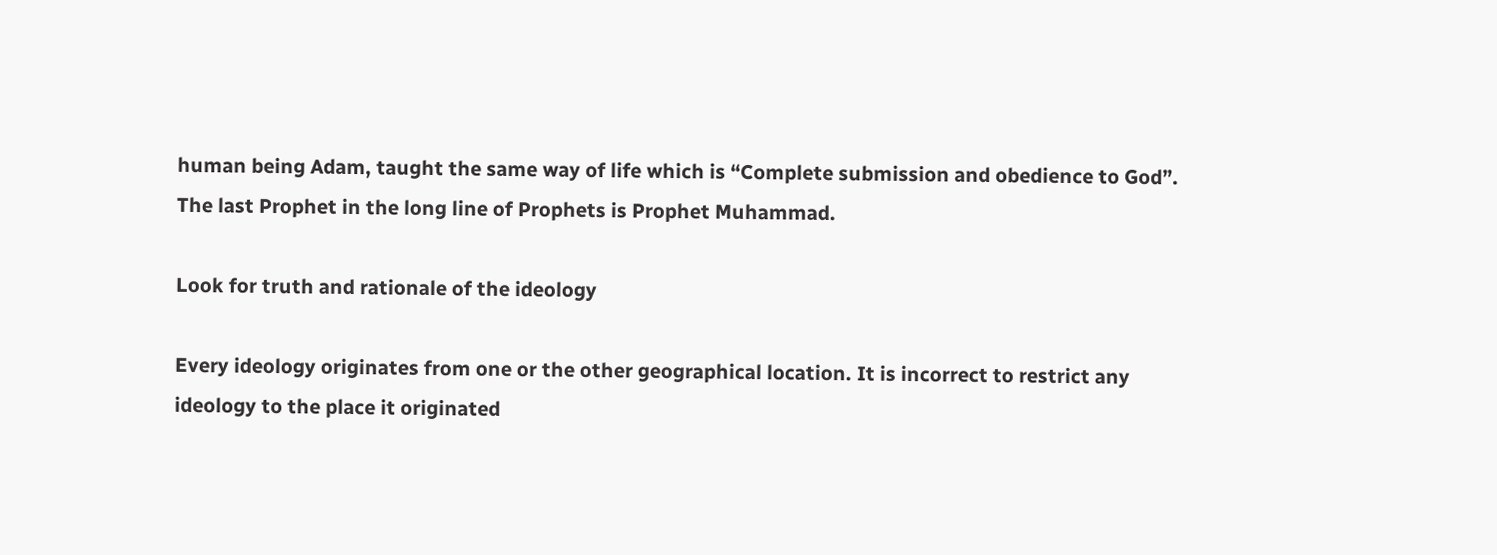human being Adam, taught the same way of life which is “Complete submission and obedience to God”. The last Prophet in the long line of Prophets is Prophet Muhammad.

Look for truth and rationale of the ideology

Every ideology originates from one or the other geographical location. It is incorrect to restrict any ideology to the place it originated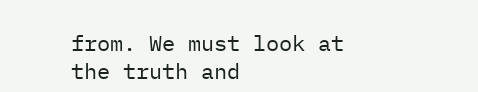from. We must look at the truth and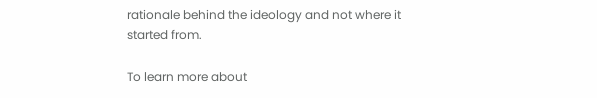rationale behind the ideology and not where it started from.

To learn more about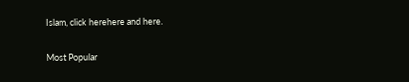Islam, click herehere and here.


Most Popular